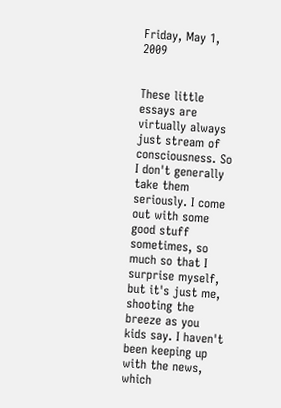Friday, May 1, 2009


These little essays are virtually always just stream of consciousness. So I don't generally take them seriously. I come out with some good stuff sometimes, so much so that I surprise myself, but it's just me, shooting the breeze as you kids say. I haven't been keeping up with the news, which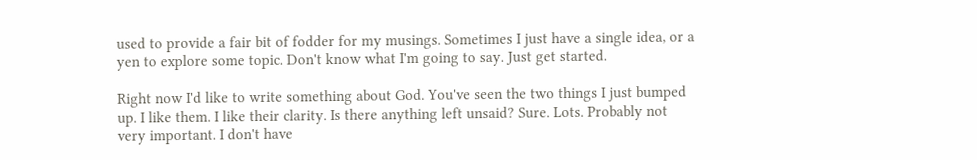used to provide a fair bit of fodder for my musings. Sometimes I just have a single idea, or a yen to explore some topic. Don't know what I'm going to say. Just get started.

Right now I'd like to write something about God. You've seen the two things I just bumped up. I like them. I like their clarity. Is there anything left unsaid? Sure. Lots. Probably not very important. I don't have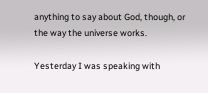anything to say about God, though, or the way the universe works.

Yesterday I was speaking with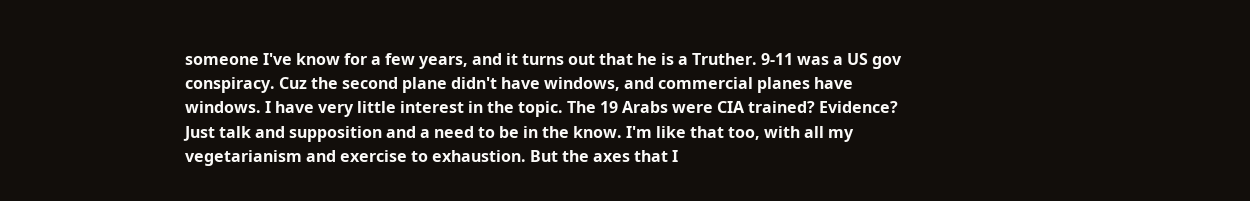someone I've know for a few years, and it turns out that he is a Truther. 9-11 was a US gov conspiracy. Cuz the second plane didn't have windows, and commercial planes have windows. I have very little interest in the topic. The 19 Arabs were CIA trained? Evidence? Just talk and supposition and a need to be in the know. I'm like that too, with all my vegetarianism and exercise to exhaustion. But the axes that I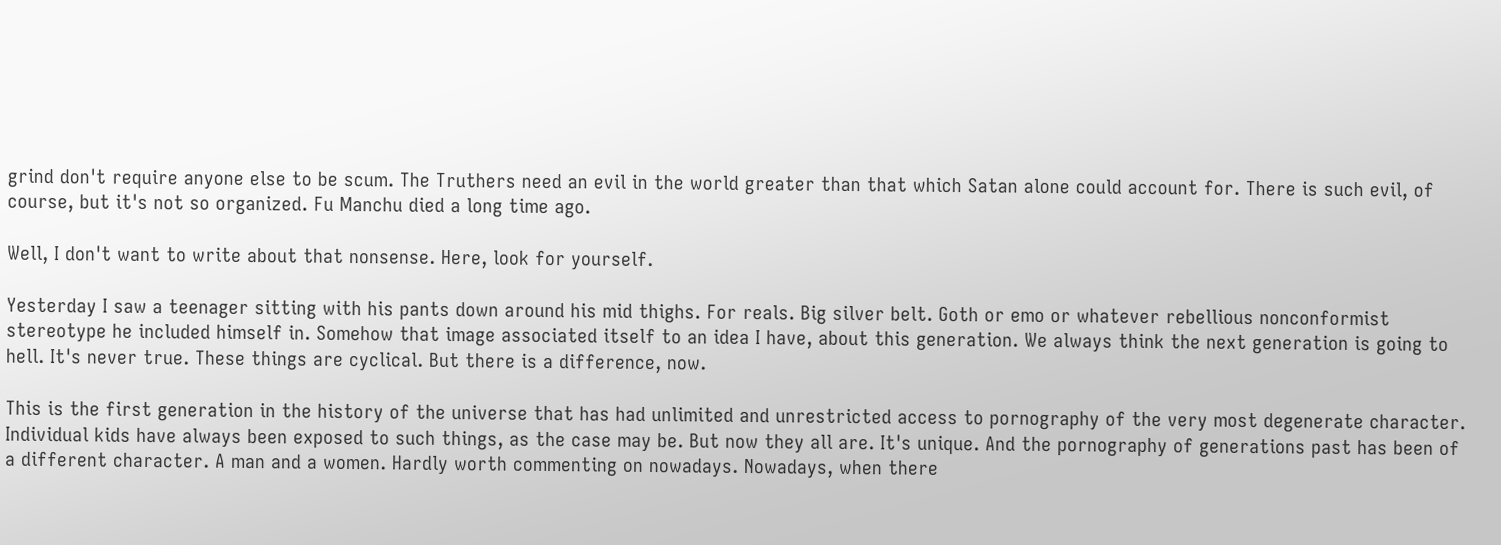grind don't require anyone else to be scum. The Truthers need an evil in the world greater than that which Satan alone could account for. There is such evil, of course, but it's not so organized. Fu Manchu died a long time ago.

Well, I don't want to write about that nonsense. Here, look for yourself.

Yesterday I saw a teenager sitting with his pants down around his mid thighs. For reals. Big silver belt. Goth or emo or whatever rebellious nonconformist stereotype he included himself in. Somehow that image associated itself to an idea I have, about this generation. We always think the next generation is going to hell. It's never true. These things are cyclical. But there is a difference, now.

This is the first generation in the history of the universe that has had unlimited and unrestricted access to pornography of the very most degenerate character. Individual kids have always been exposed to such things, as the case may be. But now they all are. It's unique. And the pornography of generations past has been of a different character. A man and a women. Hardly worth commenting on nowadays. Nowadays, when there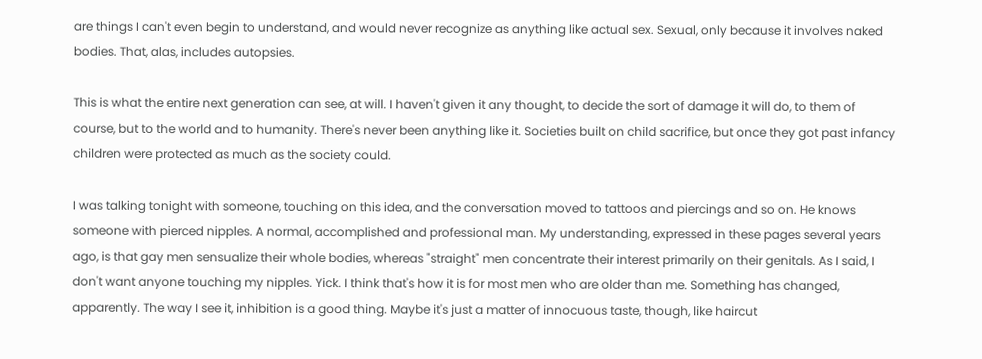are things I can't even begin to understand, and would never recognize as anything like actual sex. Sexual, only because it involves naked bodies. That, alas, includes autopsies.

This is what the entire next generation can see, at will. I haven't given it any thought, to decide the sort of damage it will do, to them of course, but to the world and to humanity. There's never been anything like it. Societies built on child sacrifice, but once they got past infancy children were protected as much as the society could.

I was talking tonight with someone, touching on this idea, and the conversation moved to tattoos and piercings and so on. He knows someone with pierced nipples. A normal, accomplished and professional man. My understanding, expressed in these pages several years ago, is that gay men sensualize their whole bodies, whereas "straight" men concentrate their interest primarily on their genitals. As I said, I don't want anyone touching my nipples. Yick. I think that's how it is for most men who are older than me. Something has changed, apparently. The way I see it, inhibition is a good thing. Maybe it's just a matter of innocuous taste, though, like haircut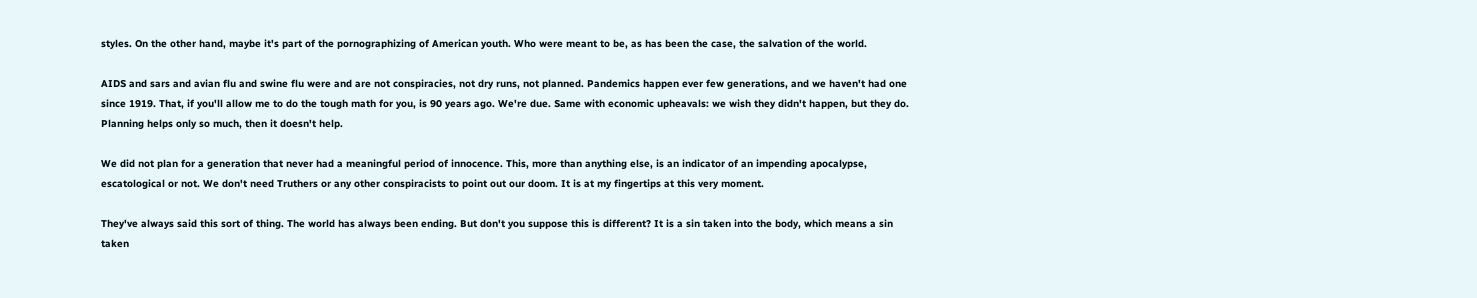styles. On the other hand, maybe it's part of the pornographizing of American youth. Who were meant to be, as has been the case, the salvation of the world.

AIDS and sars and avian flu and swine flu were and are not conspiracies, not dry runs, not planned. Pandemics happen ever few generations, and we haven't had one since 1919. That, if you'll allow me to do the tough math for you, is 90 years ago. We're due. Same with economic upheavals: we wish they didn't happen, but they do. Planning helps only so much, then it doesn't help.

We did not plan for a generation that never had a meaningful period of innocence. This, more than anything else, is an indicator of an impending apocalypse, escatological or not. We don't need Truthers or any other conspiracists to point out our doom. It is at my fingertips at this very moment.

They've always said this sort of thing. The world has always been ending. But don't you suppose this is different? It is a sin taken into the body, which means a sin taken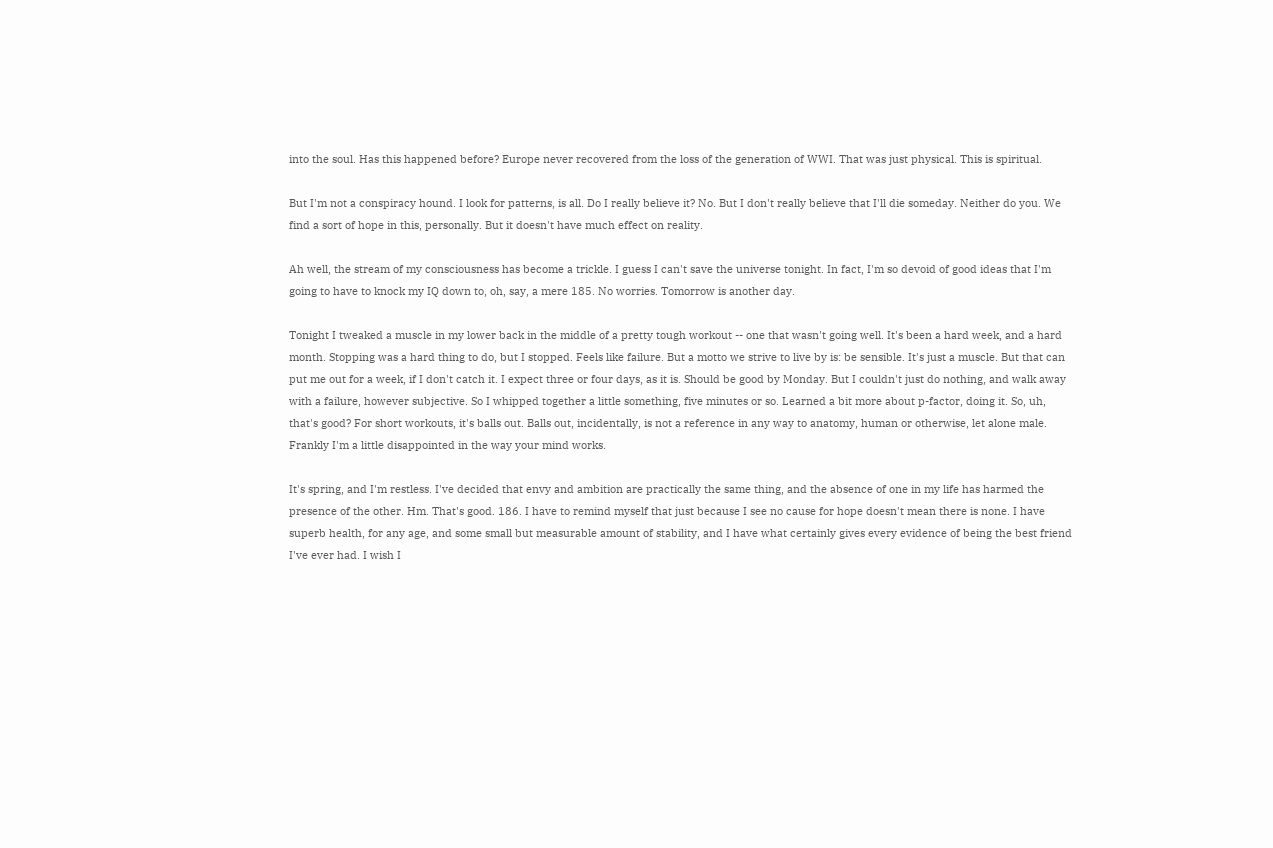into the soul. Has this happened before? Europe never recovered from the loss of the generation of WWI. That was just physical. This is spiritual.

But I'm not a conspiracy hound. I look for patterns, is all. Do I really believe it? No. But I don't really believe that I'll die someday. Neither do you. We find a sort of hope in this, personally. But it doesn't have much effect on reality.

Ah well, the stream of my consciousness has become a trickle. I guess I can't save the universe tonight. In fact, I'm so devoid of good ideas that I'm going to have to knock my IQ down to, oh, say, a mere 185. No worries. Tomorrow is another day.

Tonight I tweaked a muscle in my lower back in the middle of a pretty tough workout -- one that wasn't going well. It's been a hard week, and a hard month. Stopping was a hard thing to do, but I stopped. Feels like failure. But a motto we strive to live by is: be sensible. It's just a muscle. But that can put me out for a week, if I don't catch it. I expect three or four days, as it is. Should be good by Monday. But I couldn't just do nothing, and walk away with a failure, however subjective. So I whipped together a little something, five minutes or so. Learned a bit more about p-factor, doing it. So, uh, that's good? For short workouts, it's balls out. Balls out, incidentally, is not a reference in any way to anatomy, human or otherwise, let alone male. Frankly I'm a little disappointed in the way your mind works.

It's spring, and I'm restless. I've decided that envy and ambition are practically the same thing, and the absence of one in my life has harmed the presence of the other. Hm. That's good. 186. I have to remind myself that just because I see no cause for hope doesn't mean there is none. I have superb health, for any age, and some small but measurable amount of stability, and I have what certainly gives every evidence of being the best friend I've ever had. I wish I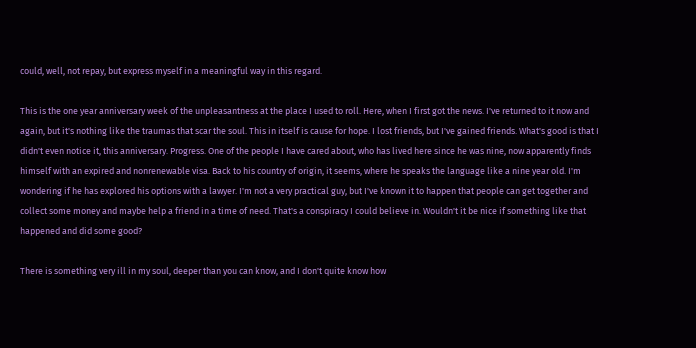could, well, not repay, but express myself in a meaningful way in this regard.

This is the one year anniversary week of the unpleasantness at the place I used to roll. Here, when I first got the news. I've returned to it now and again, but it's nothing like the traumas that scar the soul. This in itself is cause for hope. I lost friends, but I've gained friends. What's good is that I didn't even notice it, this anniversary. Progress. One of the people I have cared about, who has lived here since he was nine, now apparently finds himself with an expired and nonrenewable visa. Back to his country of origin, it seems, where he speaks the language like a nine year old. I'm wondering if he has explored his options with a lawyer. I'm not a very practical guy, but I've known it to happen that people can get together and collect some money and maybe help a friend in a time of need. That's a conspiracy I could believe in. Wouldn't it be nice if something like that happened and did some good?

There is something very ill in my soul, deeper than you can know, and I don't quite know how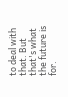to deal with that. But that's what the future is for.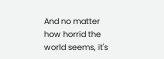And no matter how horrid the world seems, it's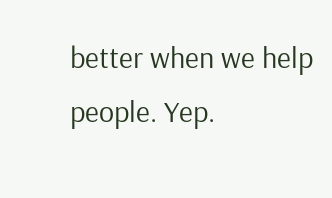better when we help people. Yep.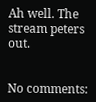Ah well. The stream peters out.


No comments: